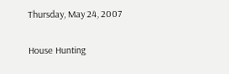Thursday, May 24, 2007

House Hunting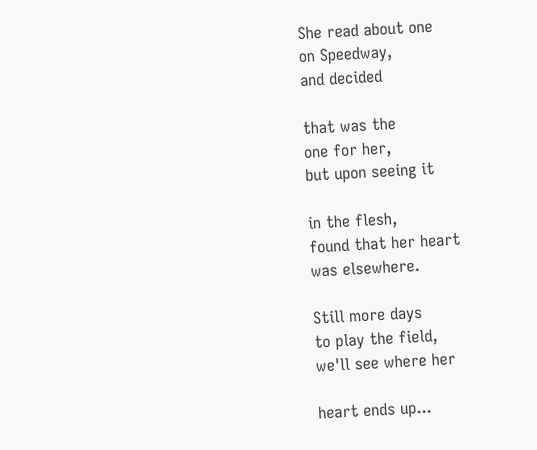She read about one
on Speedway,
and decided

that was the
one for her,
but upon seeing it

in the flesh,
found that her heart
was elsewhere.

Still more days
to play the field,
we'll see where her

heart ends up...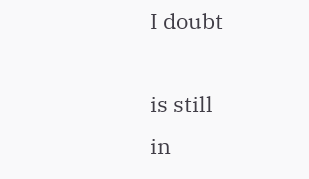I doubt

is still
in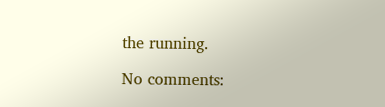the running.

No comments: